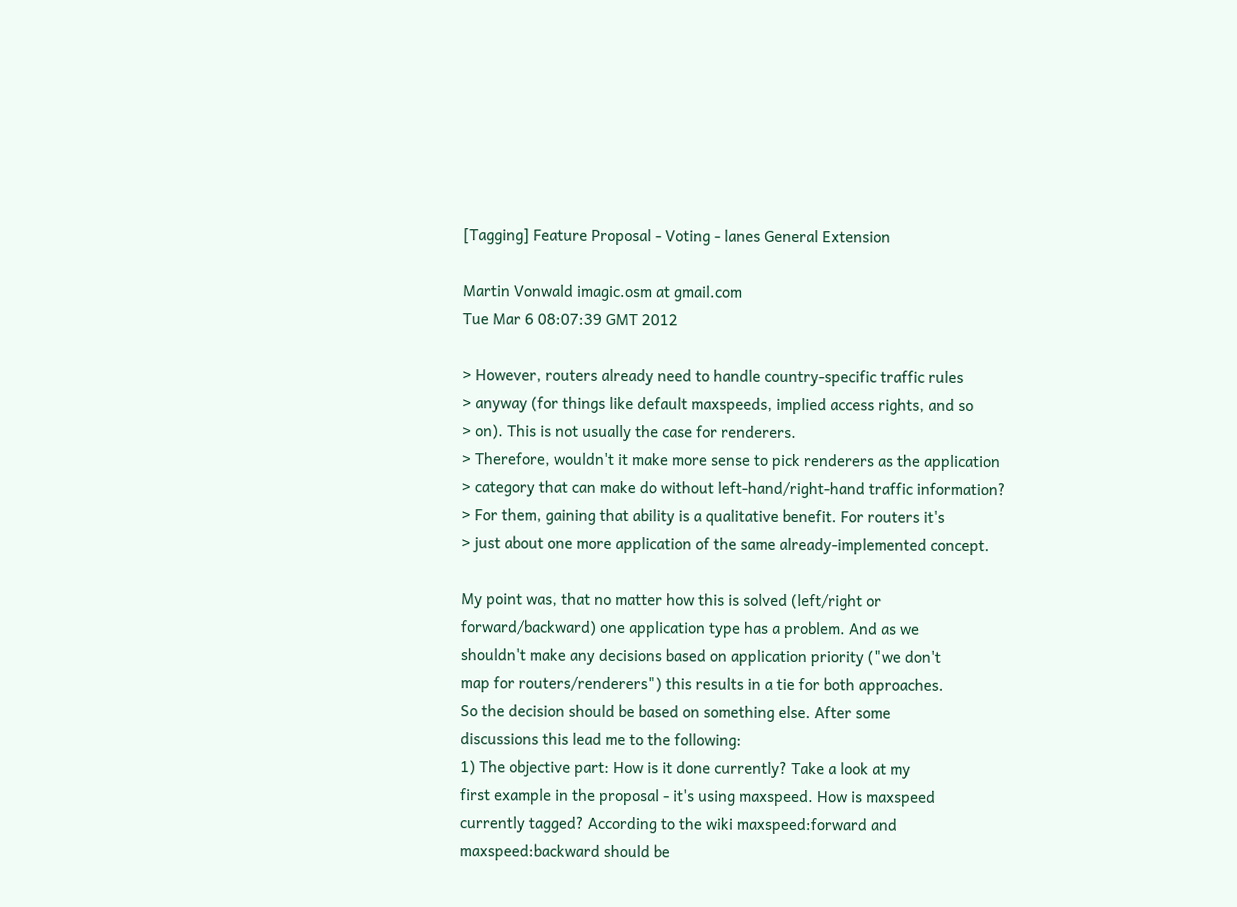[Tagging] Feature Proposal - Voting - lanes General Extension

Martin Vonwald imagic.osm at gmail.com
Tue Mar 6 08:07:39 GMT 2012

> However, routers already need to handle country-specific traffic rules
> anyway (for things like default maxspeeds, implied access rights, and so
> on). This is not usually the case for renderers.
> Therefore, wouldn't it make more sense to pick renderers as the application
> category that can make do without left-hand/right-hand traffic information?
> For them, gaining that ability is a qualitative benefit. For routers it's
> just about one more application of the same already-implemented concept.

My point was, that no matter how this is solved (left/right or
forward/backward) one application type has a problem. And as we
shouldn't make any decisions based on application priority ("we don't
map for routers/renderers") this results in a tie for both approaches.
So the decision should be based on something else. After some
discussions this lead me to the following:
1) The objective part: How is it done currently? Take a look at my
first example in the proposal - it's using maxspeed. How is maxspeed
currently tagged? According to the wiki maxspeed:forward and
maxspeed:backward should be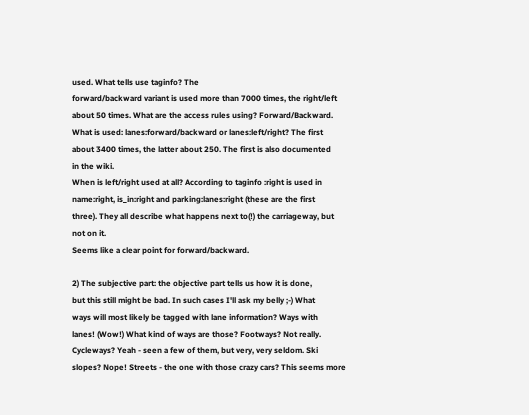used. What tells use taginfo? The
forward/backward variant is used more than 7000 times, the right/left
about 50 times. What are the access rules using? Forward/Backward.
What is used: lanes:forward/backward or lanes:left/right? The first
about 3400 times, the latter about 250. The first is also documented
in the wiki.
When is left/right used at all? According to taginfo :right is used in
name:right, is_in:right and parking:lanes:right (these are the first
three). They all describe what happens next to(!) the carriageway, but
not on it.
Seems like a clear point for forward/backward.

2) The subjective part: the objective part tells us how it is done,
but this still might be bad. In such cases I'll ask my belly ;-) What
ways will most likely be tagged with lane information? Ways with
lanes! (Wow!) What kind of ways are those? Footways? Not really.
Cycleways? Yeah - seen a few of them, but very, very seldom. Ski
slopes? Nope! Streets - the one with those crazy cars? This seems more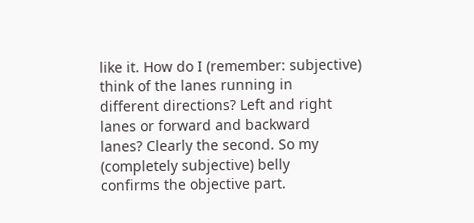like it. How do I (remember: subjective) think of the lanes running in
different directions? Left and right lanes or forward and backward
lanes? Clearly the second. So my (completely subjective) belly
confirms the objective part.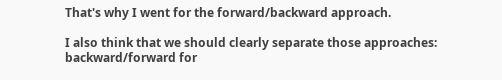That's why I went for the forward/backward approach.

I also think that we should clearly separate those approaches:
backward/forward for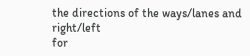the directions of the ways/lanes and right/left
for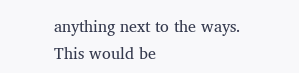anything next to the ways. This would be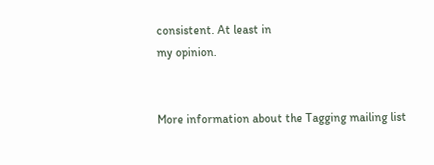consistent. At least in
my opinion.


More information about the Tagging mailing list